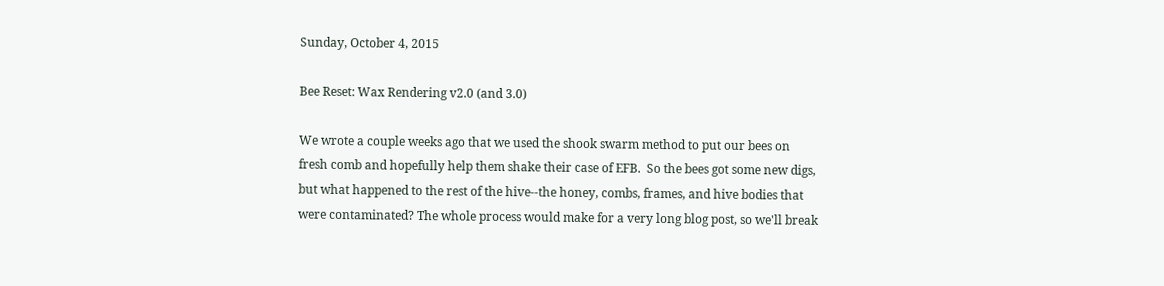Sunday, October 4, 2015

Bee Reset: Wax Rendering v2.0 (and 3.0)

We wrote a couple weeks ago that we used the shook swarm method to put our bees on fresh comb and hopefully help them shake their case of EFB.  So the bees got some new digs, but what happened to the rest of the hive--the honey, combs, frames, and hive bodies that were contaminated? The whole process would make for a very long blog post, so we'll break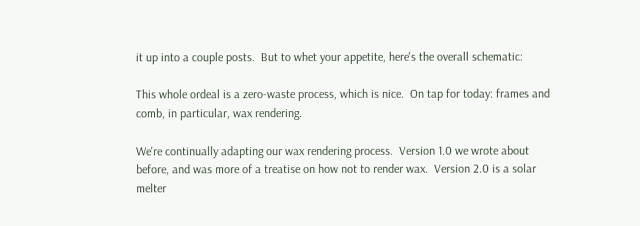it up into a couple posts.  But to whet your appetite, here's the overall schematic:

This whole ordeal is a zero-waste process, which is nice.  On tap for today: frames and comb, in particular, wax rendering.

We're continually adapting our wax rendering process.  Version 1.0 we wrote about before, and was more of a treatise on how not to render wax.  Version 2.0 is a solar melter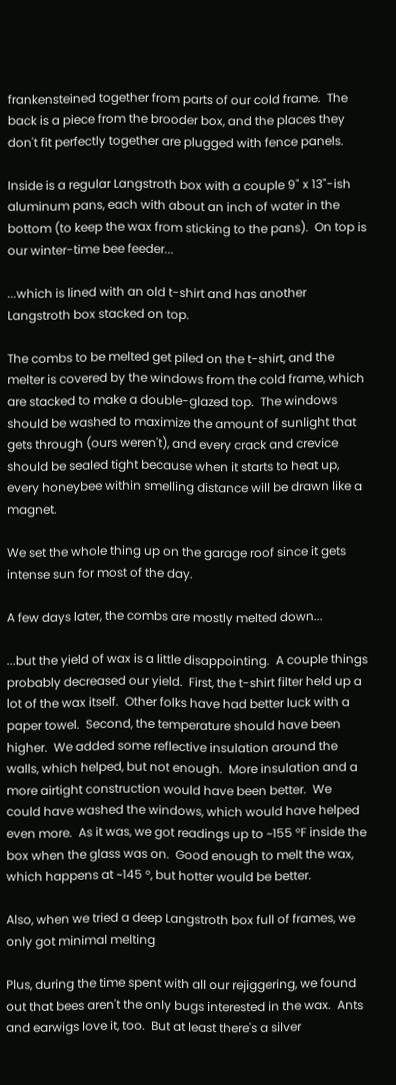frankensteined together from parts of our cold frame.  The back is a piece from the brooder box, and the places they don't fit perfectly together are plugged with fence panels.

Inside is a regular Langstroth box with a couple 9" x 13"-ish aluminum pans, each with about an inch of water in the bottom (to keep the wax from sticking to the pans).  On top is our winter-time bee feeder...

...which is lined with an old t-shirt and has another Langstroth box stacked on top.

The combs to be melted get piled on the t-shirt, and the melter is covered by the windows from the cold frame, which are stacked to make a double-glazed top.  The windows should be washed to maximize the amount of sunlight that gets through (ours weren't), and every crack and crevice should be sealed tight because when it starts to heat up, every honeybee within smelling distance will be drawn like a magnet.

We set the whole thing up on the garage roof since it gets intense sun for most of the day.

A few days later, the combs are mostly melted down...

...but the yield of wax is a little disappointing.  A couple things probably decreased our yield.  First, the t-shirt filter held up a lot of the wax itself.  Other folks have had better luck with a paper towel.  Second, the temperature should have been higher.  We added some reflective insulation around the walls, which helped, but not enough.  More insulation and a more airtight construction would have been better.  We could have washed the windows, which would have helped even more.  As it was, we got readings up to ~155 °F inside the box when the glass was on.  Good enough to melt the wax, which happens at ~145 °, but hotter would be better.

Also, when we tried a deep Langstroth box full of frames, we only got minimal melting

Plus, during the time spent with all our rejiggering, we found out that bees aren't the only bugs interested in the wax.  Ants and earwigs love it, too.  But at least there's a silver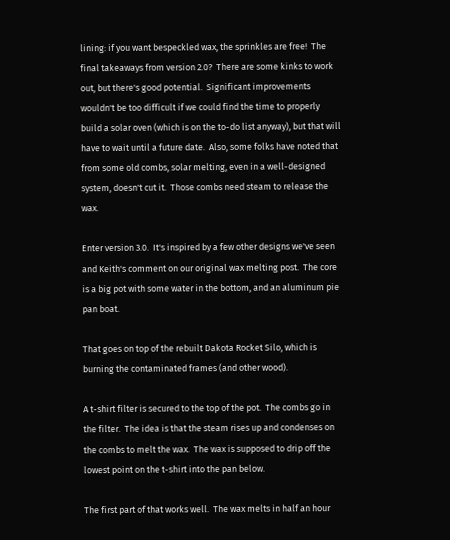lining: if you want bespeckled wax, the sprinkles are free!  The final takeaways from version 2.0?  There are some kinks to work out, but there's good potential.  Significant improvements wouldn't be too difficult if we could find the time to properly build a solar oven (which is on the to-do list anyway), but that will have to wait until a future date.  Also, some folks have noted that from some old combs, solar melting, even in a well-designed system, doesn't cut it.  Those combs need steam to release the wax.

Enter version 3.0.  It's inspired by a few other designs we've seen and Keith's comment on our original wax melting post.  The core is a big pot with some water in the bottom, and an aluminum pie pan boat.

That goes on top of the rebuilt Dakota Rocket Silo, which is burning the contaminated frames (and other wood).

A t-shirt filter is secured to the top of the pot.  The combs go in the filter.  The idea is that the steam rises up and condenses on the combs to melt the wax.  The wax is supposed to drip off the lowest point on the t-shirt into the pan below.

The first part of that works well.  The wax melts in half an hour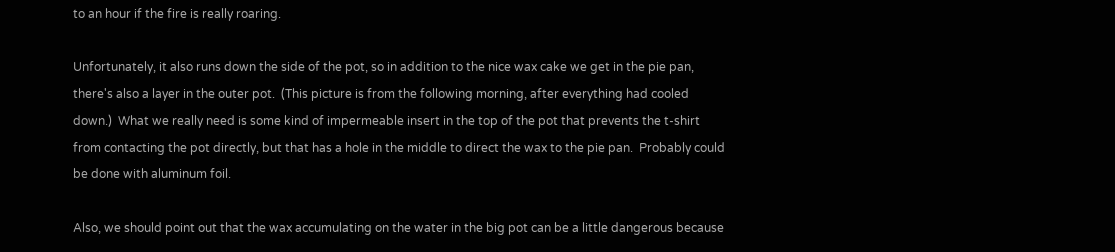to an hour if the fire is really roaring.

Unfortunately, it also runs down the side of the pot, so in addition to the nice wax cake we get in the pie pan, there's also a layer in the outer pot.  (This picture is from the following morning, after everything had cooled down.)  What we really need is some kind of impermeable insert in the top of the pot that prevents the t-shirt from contacting the pot directly, but that has a hole in the middle to direct the wax to the pie pan.  Probably could be done with aluminum foil.

Also, we should point out that the wax accumulating on the water in the big pot can be a little dangerous because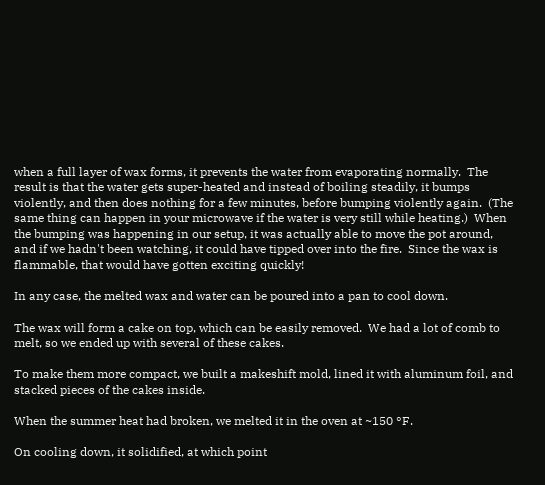when a full layer of wax forms, it prevents the water from evaporating normally.  The result is that the water gets super-heated and instead of boiling steadily, it bumps violently, and then does nothing for a few minutes, before bumping violently again.  (The same thing can happen in your microwave if the water is very still while heating.)  When the bumping was happening in our setup, it was actually able to move the pot around, and if we hadn't been watching, it could have tipped over into the fire.  Since the wax is flammable, that would have gotten exciting quickly!

In any case, the melted wax and water can be poured into a pan to cool down.

The wax will form a cake on top, which can be easily removed.  We had a lot of comb to melt, so we ended up with several of these cakes.

To make them more compact, we built a makeshift mold, lined it with aluminum foil, and stacked pieces of the cakes inside.

When the summer heat had broken, we melted it in the oven at ~150 °F.

On cooling down, it solidified, at which point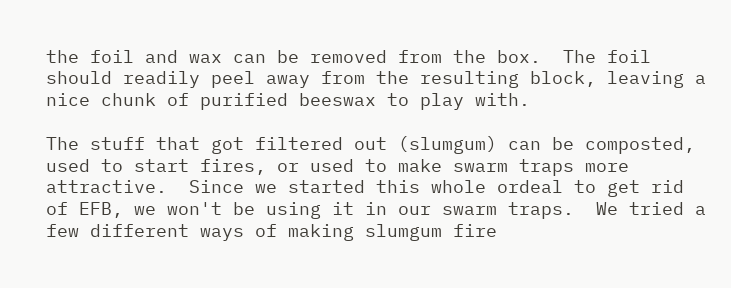the foil and wax can be removed from the box.  The foil should readily peel away from the resulting block, leaving a nice chunk of purified beeswax to play with.

The stuff that got filtered out (slumgum) can be composted, used to start fires, or used to make swarm traps more attractive.  Since we started this whole ordeal to get rid of EFB, we won't be using it in our swarm traps.  We tried a few different ways of making slumgum fire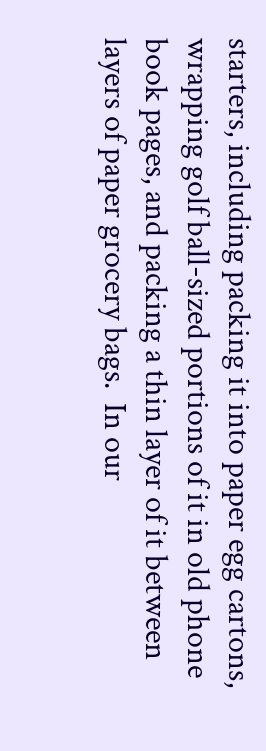starters, including packing it into paper egg cartons, wrapping golf ball-sized portions of it in old phone book pages, and packing a thin layer of it between layers of paper grocery bags.  In our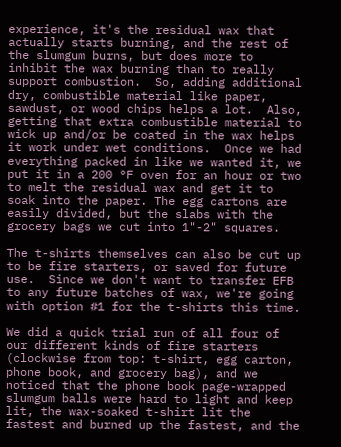experience, it's the residual wax that actually starts burning, and the rest of the slumgum burns, but does more to inhibit the wax burning than to really support combustion.  So, adding additional dry, combustible material like paper, sawdust, or wood chips helps a lot.  Also, getting that extra combustible material to wick up and/or be coated in the wax helps it work under wet conditions.  Once we had everything packed in like we wanted it, we put it in a 200 °F oven for an hour or two to melt the residual wax and get it to soak into the paper. The egg cartons are easily divided, but the slabs with the grocery bags we cut into 1"-2" squares.

The t-shirts themselves can also be cut up to be fire starters, or saved for future use.  Since we don't want to transfer EFB to any future batches of wax, we're going with option #1 for the t-shirts this time.

We did a quick trial run of all four of our different kinds of fire starters (clockwise from top: t-shirt, egg carton, phone book, and grocery bag), and we noticed that the phone book page-wrapped slumgum balls were hard to light and keep lit, the wax-soaked t-shirt lit the fastest and burned up the fastest, and the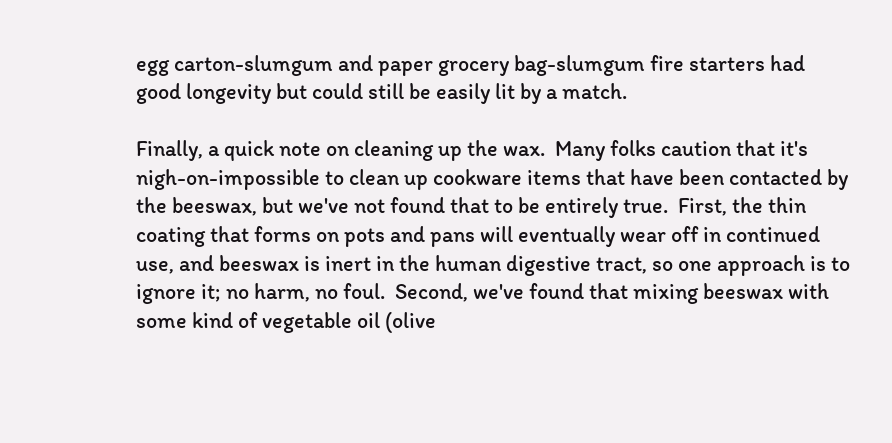egg carton-slumgum and paper grocery bag-slumgum fire starters had good longevity but could still be easily lit by a match.

Finally, a quick note on cleaning up the wax.  Many folks caution that it's nigh-on-impossible to clean up cookware items that have been contacted by the beeswax, but we've not found that to be entirely true.  First, the thin coating that forms on pots and pans will eventually wear off in continued use, and beeswax is inert in the human digestive tract, so one approach is to ignore it; no harm, no foul.  Second, we've found that mixing beeswax with some kind of vegetable oil (olive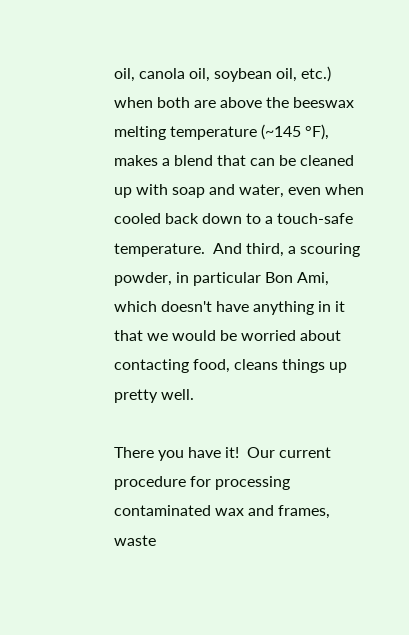oil, canola oil, soybean oil, etc.) when both are above the beeswax melting temperature (~145 °F), makes a blend that can be cleaned up with soap and water, even when cooled back down to a touch-safe temperature.  And third, a scouring powder, in particular Bon Ami, which doesn't have anything in it that we would be worried about contacting food, cleans things up pretty well.

There you have it!  Our current procedure for processing contaminated wax and frames, waste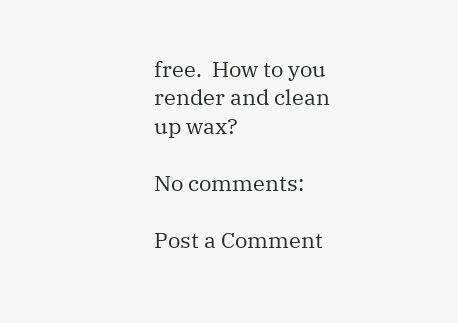free.  How to you render and clean up wax?

No comments:

Post a Comment